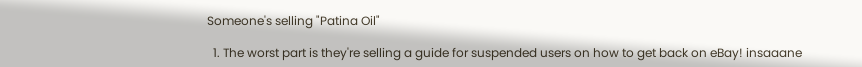Someone's selling "Patina Oil"

  1. The worst part is they're selling a guide for suspended users on how to get back on eBay! insaaane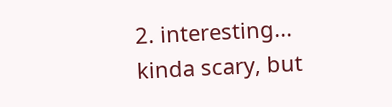2. interesting... kinda scary, but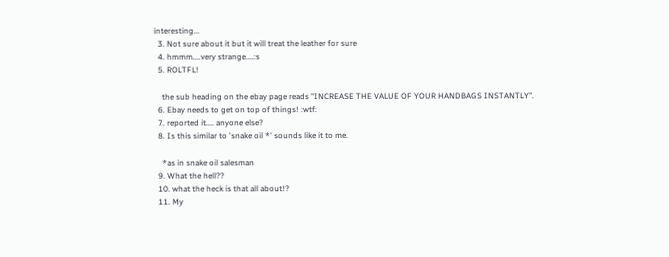interesting...
  3. Not sure about it but it will treat the leather for sure
  4. hmmm....very strange....:s
  5. ROLTFL!

    the sub heading on the ebay page reads "INCREASE THE VALUE OF YOUR HANDBAGS INSTANTLY".
  6. Ebay needs to get on top of things! :wtf:
  7. reported it.... anyone else?
  8. Is this similar to 'snake oil *' sounds like it to me.

    *as in snake oil salesman
  9. What the hell??
  10. what the heck is that all about!?
  11. My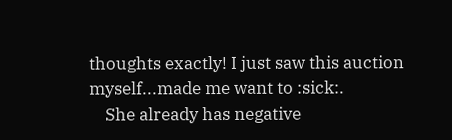thoughts exactly! I just saw this auction myself...made me want to :sick:.
    She already has negative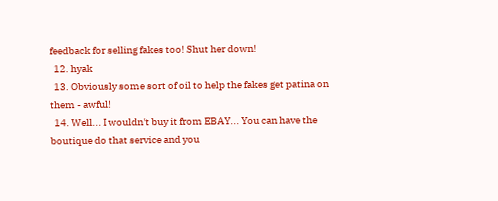feedback for selling fakes too! Shut her down!
  12. hyak
  13. Obviously some sort of oil to help the fakes get patina on them - awful!
  14. Well... I wouldn't buy it from EBAY... You can have the boutique do that service and you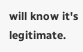will know it's legitimate.